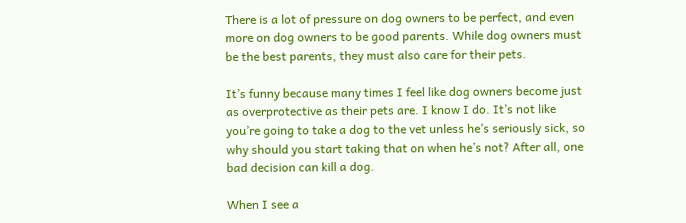There is a lot of pressure on dog owners to be perfect, and even more on dog owners to be good parents. While dog owners must be the best parents, they must also care for their pets.

It’s funny because many times I feel like dog owners become just as overprotective as their pets are. I know I do. It’s not like you’re going to take a dog to the vet unless he’s seriously sick, so why should you start taking that on when he’s not? After all, one bad decision can kill a dog.

When I see a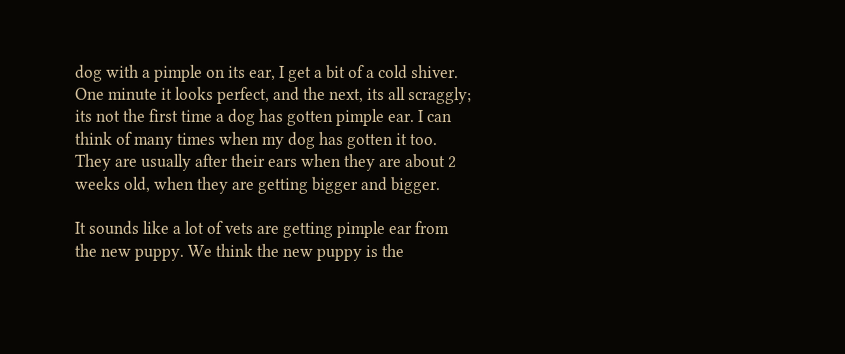dog with a pimple on its ear, I get a bit of a cold shiver. One minute it looks perfect, and the next, its all scraggly; its not the first time a dog has gotten pimple ear. I can think of many times when my dog has gotten it too. They are usually after their ears when they are about 2 weeks old, when they are getting bigger and bigger.

It sounds like a lot of vets are getting pimple ear from the new puppy. We think the new puppy is the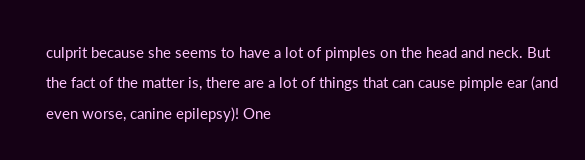culprit because she seems to have a lot of pimples on the head and neck. But the fact of the matter is, there are a lot of things that can cause pimple ear (and even worse, canine epilepsy)! One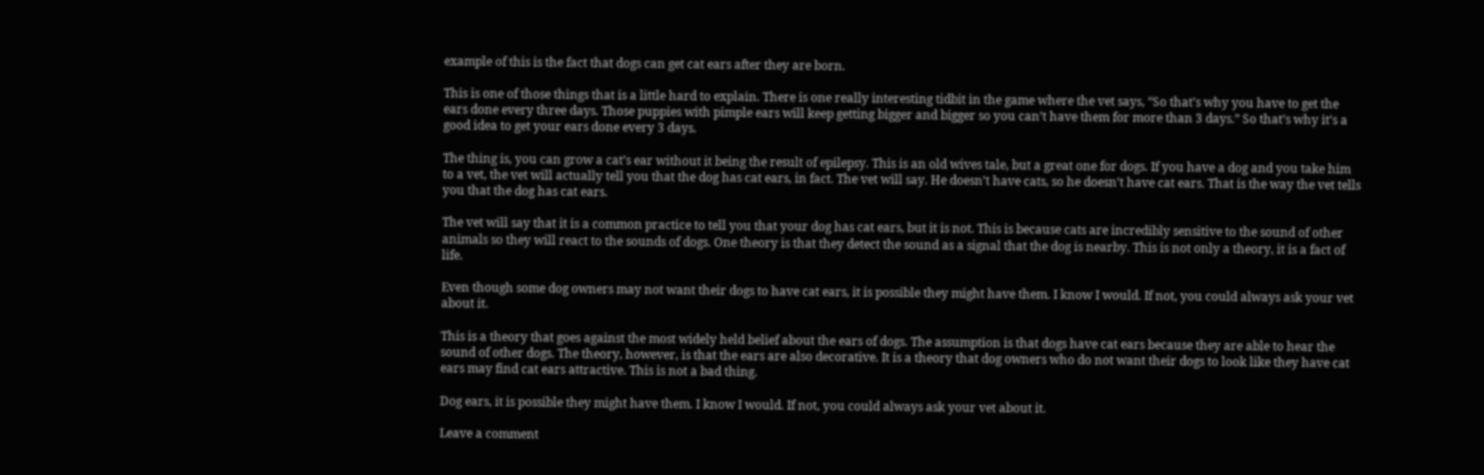example of this is the fact that dogs can get cat ears after they are born.

This is one of those things that is a little hard to explain. There is one really interesting tidbit in the game where the vet says, “So that’s why you have to get the ears done every three days. Those puppies with pimple ears will keep getting bigger and bigger so you can’t have them for more than 3 days.” So that’s why it’s a good idea to get your ears done every 3 days.

The thing is, you can grow a cat’s ear without it being the result of epilepsy. This is an old wives tale, but a great one for dogs. If you have a dog and you take him to a vet, the vet will actually tell you that the dog has cat ears, in fact. The vet will say. He doesn’t have cats, so he doesn’t have cat ears. That is the way the vet tells you that the dog has cat ears.

The vet will say that it is a common practice to tell you that your dog has cat ears, but it is not. This is because cats are incredibly sensitive to the sound of other animals so they will react to the sounds of dogs. One theory is that they detect the sound as a signal that the dog is nearby. This is not only a theory, it is a fact of life.

Even though some dog owners may not want their dogs to have cat ears, it is possible they might have them. I know I would. If not, you could always ask your vet about it.

This is a theory that goes against the most widely held belief about the ears of dogs. The assumption is that dogs have cat ears because they are able to hear the sound of other dogs. The theory, however, is that the ears are also decorative. It is a theory that dog owners who do not want their dogs to look like they have cat ears may find cat ears attractive. This is not a bad thing.

Dog ears, it is possible they might have them. I know I would. If not, you could always ask your vet about it.

Leave a comment